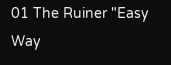01 The Ruiner "Easy Way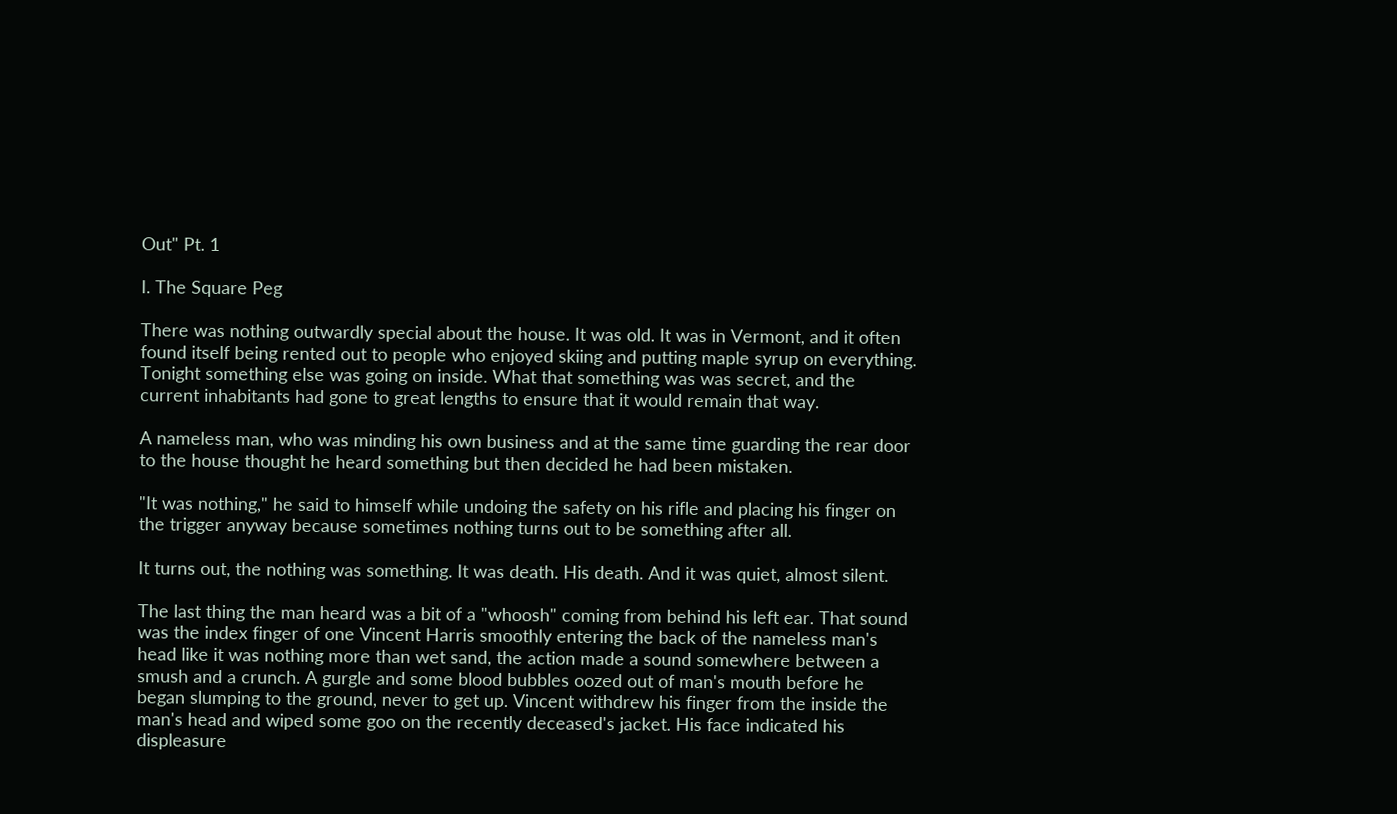Out" Pt. 1

I. The Square Peg

There was nothing outwardly special about the house. It was old. It was in Vermont, and it often found itself being rented out to people who enjoyed skiing and putting maple syrup on everything. Tonight something else was going on inside. What that something was was secret, and the current inhabitants had gone to great lengths to ensure that it would remain that way.

A nameless man, who was minding his own business and at the same time guarding the rear door to the house thought he heard something but then decided he had been mistaken.

"It was nothing," he said to himself while undoing the safety on his rifle and placing his finger on the trigger anyway because sometimes nothing turns out to be something after all.

It turns out, the nothing was something. It was death. His death. And it was quiet, almost silent.

The last thing the man heard was a bit of a "whoosh" coming from behind his left ear. That sound was the index finger of one Vincent Harris smoothly entering the back of the nameless man's head like it was nothing more than wet sand, the action made a sound somewhere between a smush and a crunch. A gurgle and some blood bubbles oozed out of man's mouth before he began slumping to the ground, never to get up. Vincent withdrew his finger from the inside the man's head and wiped some goo on the recently deceased's jacket. His face indicated his displeasure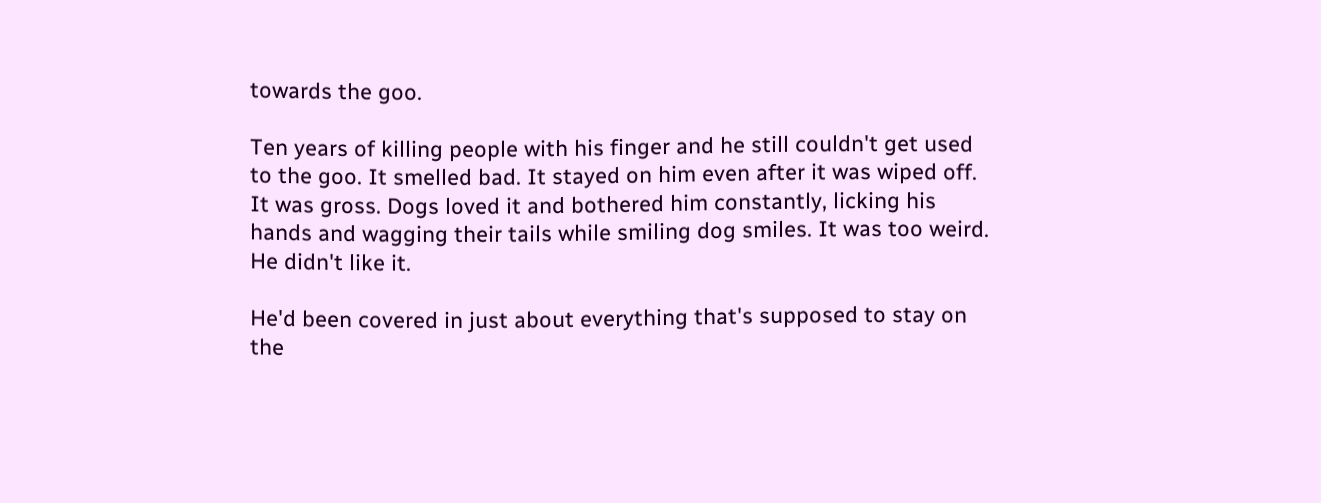towards the goo.

Ten years of killing people with his finger and he still couldn't get used to the goo. It smelled bad. It stayed on him even after it was wiped off. It was gross. Dogs loved it and bothered him constantly, licking his hands and wagging their tails while smiling dog smiles. It was too weird. He didn't like it.

He'd been covered in just about everything that's supposed to stay on the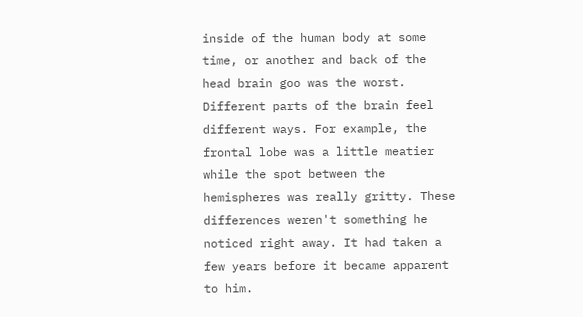inside of the human body at some time, or another and back of the head brain goo was the worst. Different parts of the brain feel different ways. For example, the frontal lobe was a little meatier while the spot between the hemispheres was really gritty. These differences weren't something he noticed right away. It had taken a few years before it became apparent to him.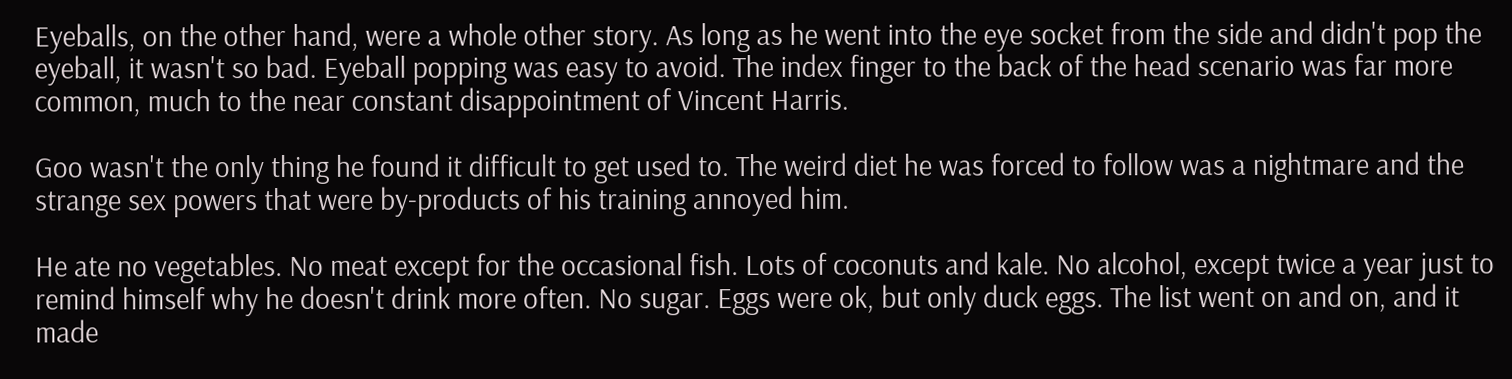Eyeballs, on the other hand, were a whole other story. As long as he went into the eye socket from the side and didn't pop the eyeball, it wasn't so bad. Eyeball popping was easy to avoid. The index finger to the back of the head scenario was far more common, much to the near constant disappointment of Vincent Harris.

Goo wasn't the only thing he found it difficult to get used to. The weird diet he was forced to follow was a nightmare and the strange sex powers that were by-products of his training annoyed him.

He ate no vegetables. No meat except for the occasional fish. Lots of coconuts and kale. No alcohol, except twice a year just to remind himself why he doesn't drink more often. No sugar. Eggs were ok, but only duck eggs. The list went on and on, and it made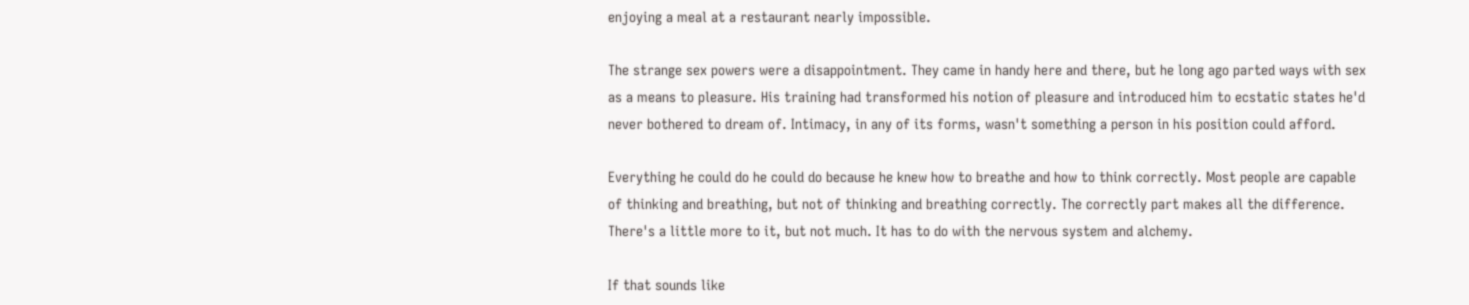enjoying a meal at a restaurant nearly impossible.

The strange sex powers were a disappointment. They came in handy here and there, but he long ago parted ways with sex as a means to pleasure. His training had transformed his notion of pleasure and introduced him to ecstatic states he'd never bothered to dream of. Intimacy, in any of its forms, wasn't something a person in his position could afford.

Everything he could do he could do because he knew how to breathe and how to think correctly. Most people are capable of thinking and breathing, but not of thinking and breathing correctly. The correctly part makes all the difference. There's a little more to it, but not much. It has to do with the nervous system and alchemy.

If that sounds like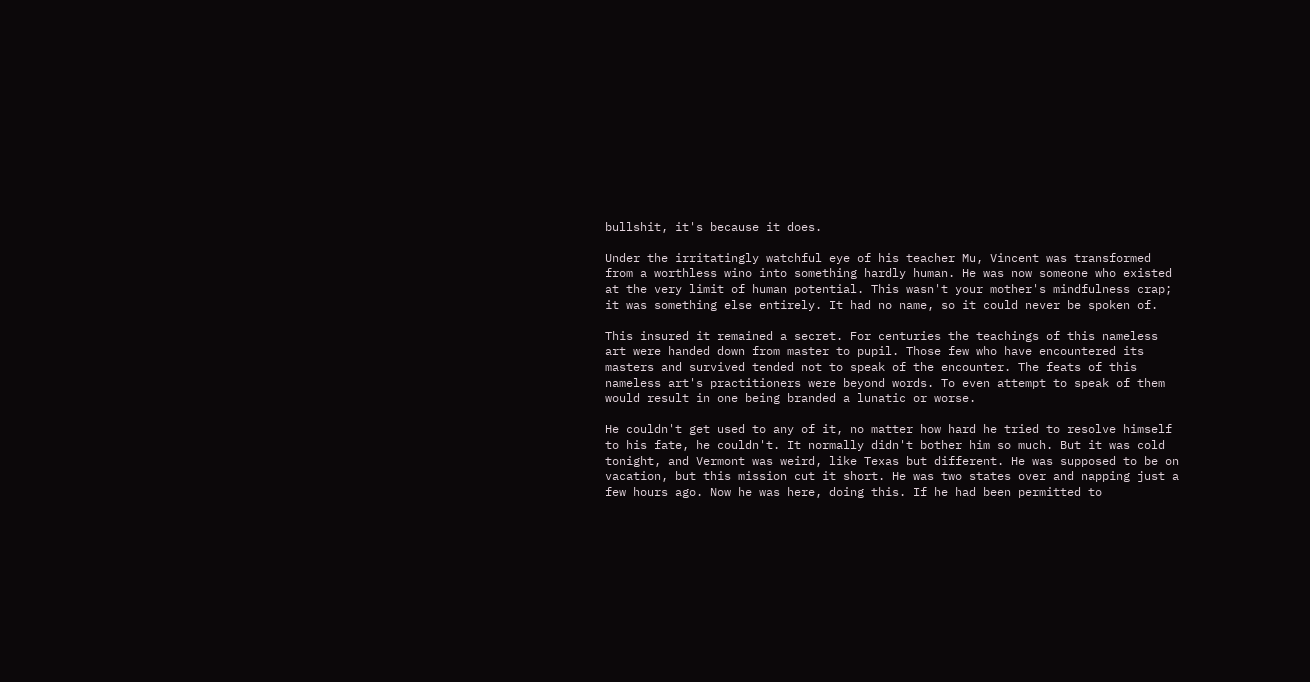bullshit, it's because it does.

Under the irritatingly watchful eye of his teacher Mu, Vincent was transformed from a worthless wino into something hardly human. He was now someone who existed at the very limit of human potential. This wasn't your mother's mindfulness crap; it was something else entirely. It had no name, so it could never be spoken of.

This insured it remained a secret. For centuries the teachings of this nameless art were handed down from master to pupil. Those few who have encountered its masters and survived tended not to speak of the encounter. The feats of this nameless art's practitioners were beyond words. To even attempt to speak of them would result in one being branded a lunatic or worse.

He couldn't get used to any of it, no matter how hard he tried to resolve himself to his fate, he couldn't. It normally didn't bother him so much. But it was cold tonight, and Vermont was weird, like Texas but different. He was supposed to be on vacation, but this mission cut it short. He was two states over and napping just a few hours ago. Now he was here, doing this. If he had been permitted to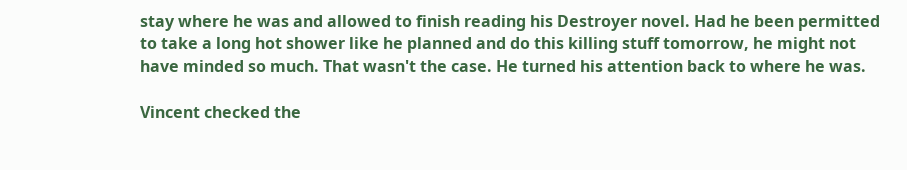stay where he was and allowed to finish reading his Destroyer novel. Had he been permitted to take a long hot shower like he planned and do this killing stuff tomorrow, he might not have minded so much. That wasn't the case. He turned his attention back to where he was.

Vincent checked the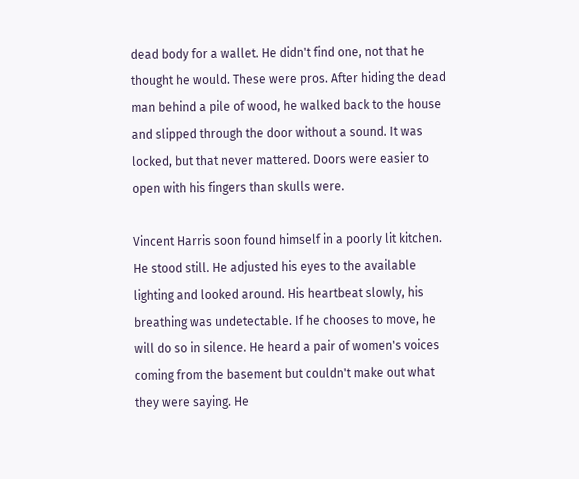dead body for a wallet. He didn't find one, not that he thought he would. These were pros. After hiding the dead man behind a pile of wood, he walked back to the house and slipped through the door without a sound. It was locked, but that never mattered. Doors were easier to open with his fingers than skulls were.

Vincent Harris soon found himself in a poorly lit kitchen. He stood still. He adjusted his eyes to the available lighting and looked around. His heartbeat slowly, his breathing was undetectable. If he chooses to move, he will do so in silence. He heard a pair of women's voices coming from the basement but couldn't make out what they were saying. He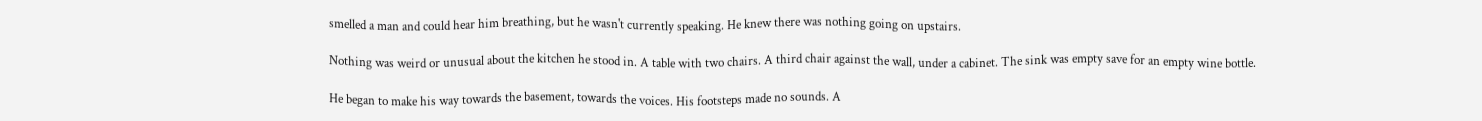smelled a man and could hear him breathing, but he wasn't currently speaking. He knew there was nothing going on upstairs.

Nothing was weird or unusual about the kitchen he stood in. A table with two chairs. A third chair against the wall, under a cabinet. The sink was empty save for an empty wine bottle.

He began to make his way towards the basement, towards the voices. His footsteps made no sounds. A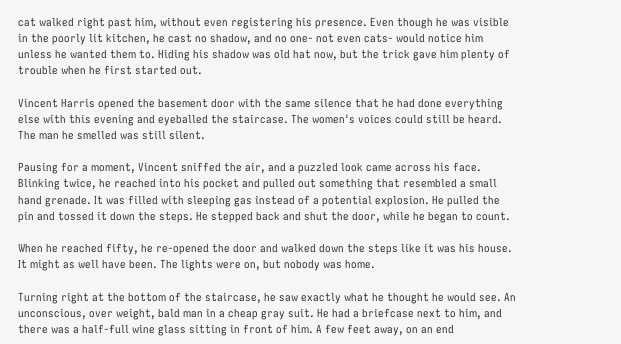cat walked right past him, without even registering his presence. Even though he was visible in the poorly lit kitchen, he cast no shadow, and no one- not even cats- would notice him unless he wanted them to. Hiding his shadow was old hat now, but the trick gave him plenty of trouble when he first started out.

Vincent Harris opened the basement door with the same silence that he had done everything else with this evening and eyeballed the staircase. The women's voices could still be heard. The man he smelled was still silent.

Pausing for a moment, Vincent sniffed the air, and a puzzled look came across his face. Blinking twice, he reached into his pocket and pulled out something that resembled a small hand grenade. It was filled with sleeping gas instead of a potential explosion. He pulled the pin and tossed it down the steps. He stepped back and shut the door, while he began to count.

When he reached fifty, he re-opened the door and walked down the steps like it was his house. It might as well have been. The lights were on, but nobody was home.

Turning right at the bottom of the staircase, he saw exactly what he thought he would see. An unconscious, over weight, bald man in a cheap gray suit. He had a briefcase next to him, and there was a half-full wine glass sitting in front of him. A few feet away, on an end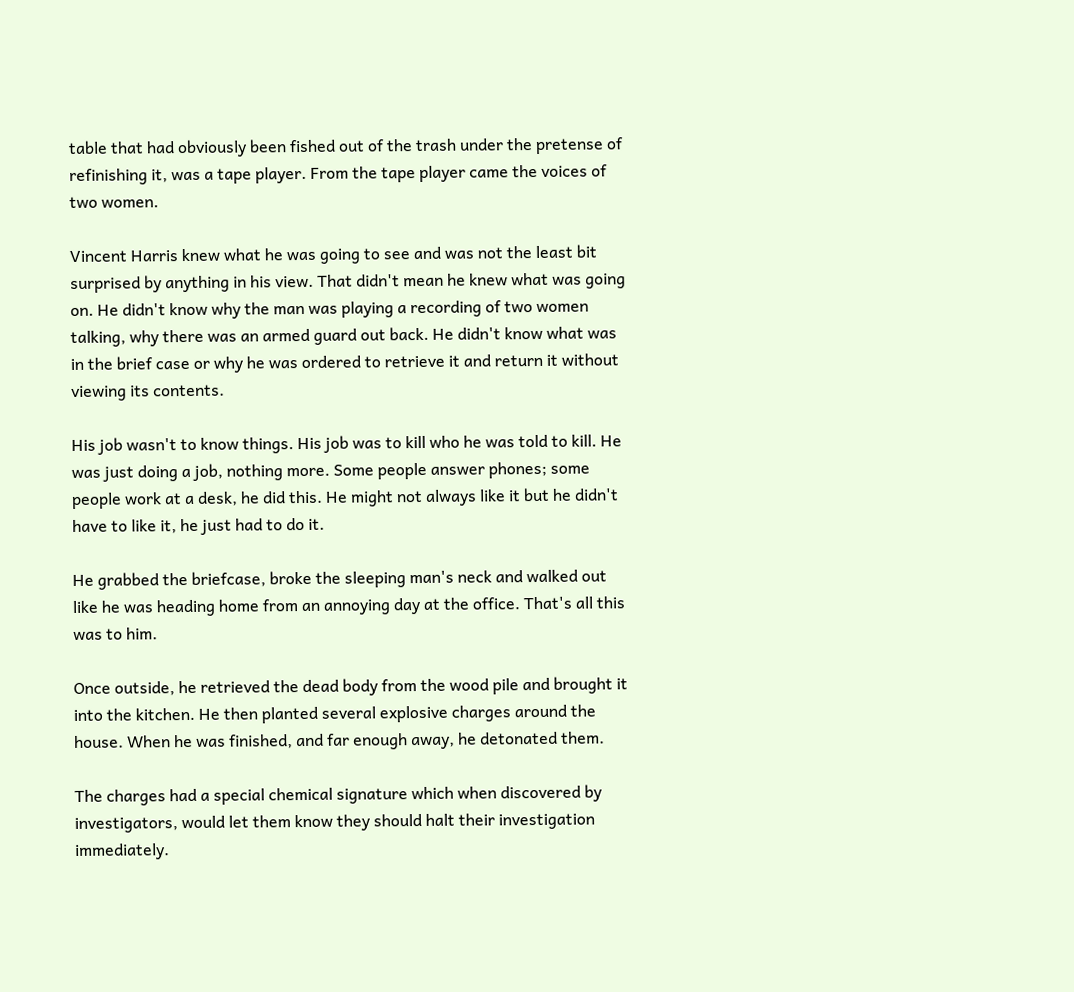table that had obviously been fished out of the trash under the pretense of refinishing it, was a tape player. From the tape player came the voices of two women.

Vincent Harris knew what he was going to see and was not the least bit surprised by anything in his view. That didn't mean he knew what was going on. He didn't know why the man was playing a recording of two women talking, why there was an armed guard out back. He didn't know what was in the brief case or why he was ordered to retrieve it and return it without viewing its contents.

His job wasn't to know things. His job was to kill who he was told to kill. He was just doing a job, nothing more. Some people answer phones; some people work at a desk, he did this. He might not always like it but he didn't have to like it, he just had to do it.

He grabbed the briefcase, broke the sleeping man's neck and walked out like he was heading home from an annoying day at the office. That's all this was to him.

Once outside, he retrieved the dead body from the wood pile and brought it into the kitchen. He then planted several explosive charges around the house. When he was finished, and far enough away, he detonated them.

The charges had a special chemical signature which when discovered by investigators, would let them know they should halt their investigation immediately.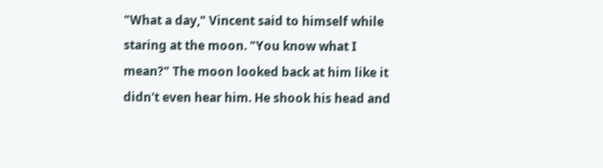"What a day," Vincent said to himself while staring at the moon. "You know what I mean?" The moon looked back at him like it didn't even hear him. He shook his head and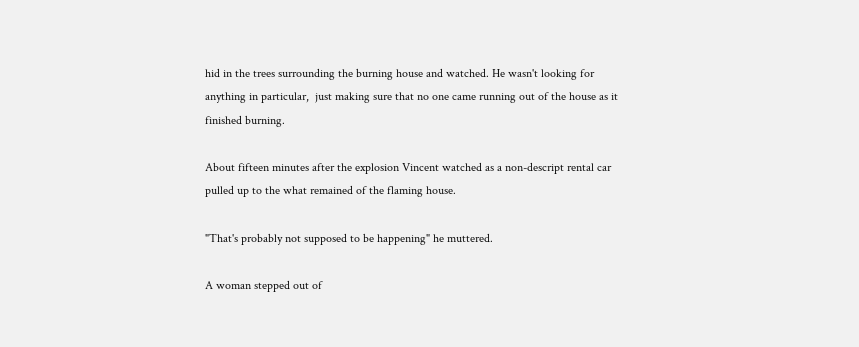hid in the trees surrounding the burning house and watched. He wasn't looking for anything in particular,  just making sure that no one came running out of the house as it finished burning.

About fifteen minutes after the explosion Vincent watched as a non-descript rental car pulled up to the what remained of the flaming house.

"That's probably not supposed to be happening" he muttered.

A woman stepped out of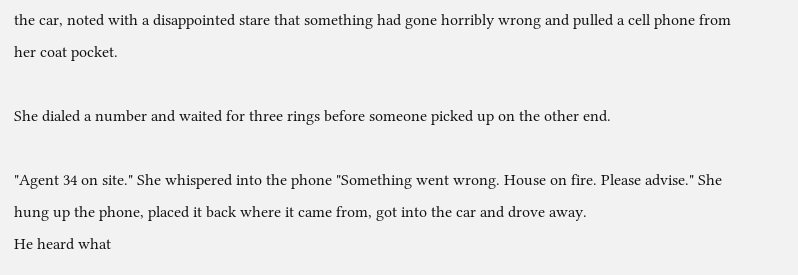the car, noted with a disappointed stare that something had gone horribly wrong and pulled a cell phone from her coat pocket.

She dialed a number and waited for three rings before someone picked up on the other end.

"Agent 34 on site." She whispered into the phone "Something went wrong. House on fire. Please advise." She hung up the phone, placed it back where it came from, got into the car and drove away.
He heard what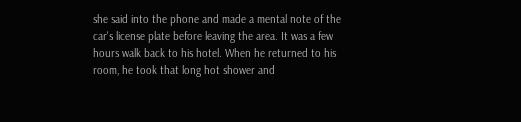she said into the phone and made a mental note of the car's license plate before leaving the area. It was a few hours walk back to his hotel. When he returned to his room, he took that long hot shower and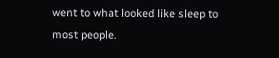went to what looked like sleep to most people.